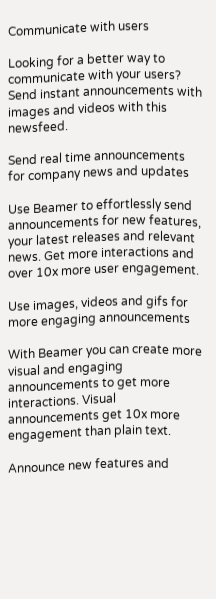Communicate with users

Looking for a better way to communicate with your users? Send instant announcements with images and videos with this newsfeed.

Send real time announcements for company news and updates

Use Beamer to effortlessly send announcements for new features, your latest releases and relevant news. Get more interactions and over 10x more user engagement.

Use images, videos and gifs for more engaging announcements

With Beamer you can create more visual and engaging announcements to get more interactions. Visual announcements get 10x more engagement than plain text.

Announce new features and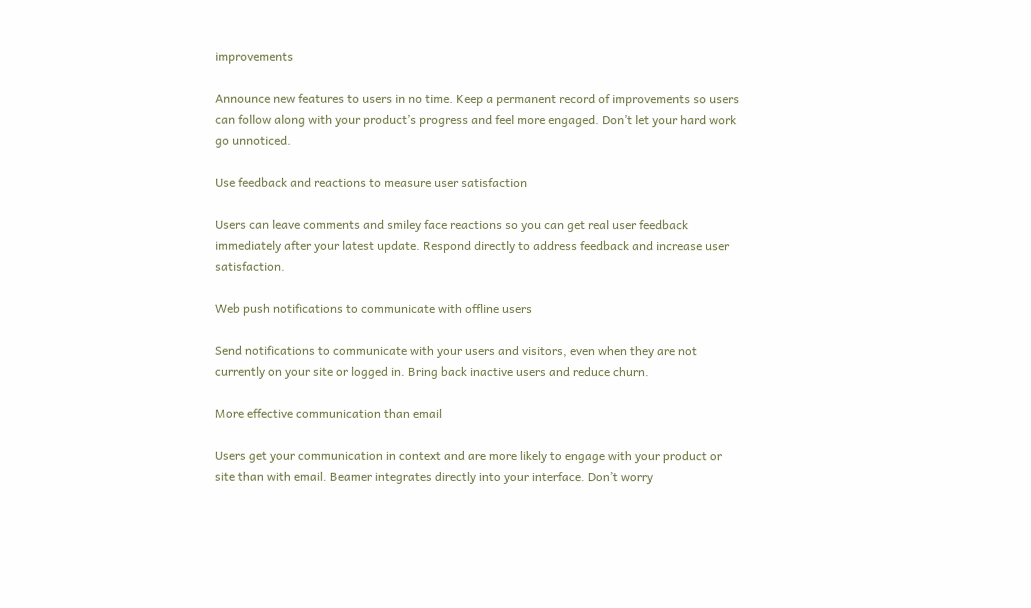improvements

Announce new features to users in no time. Keep a permanent record of improvements so users can follow along with your product’s progress and feel more engaged. Don’t let your hard work go unnoticed.

Use feedback and reactions to measure user satisfaction

Users can leave comments and smiley face reactions so you can get real user feedback immediately after your latest update. Respond directly to address feedback and increase user satisfaction.

Web push notifications to communicate with offline users

Send notifications to communicate with your users and visitors, even when they are not currently on your site or logged in. Bring back inactive users and reduce churn.

More effective communication than email

Users get your communication in context and are more likely to engage with your product or site than with email. Beamer integrates directly into your interface. Don’t worry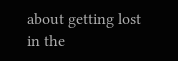about getting lost in the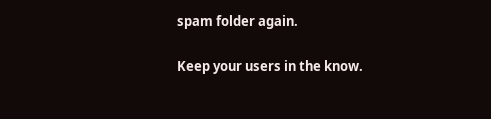spam folder again.

Keep your users in the know.